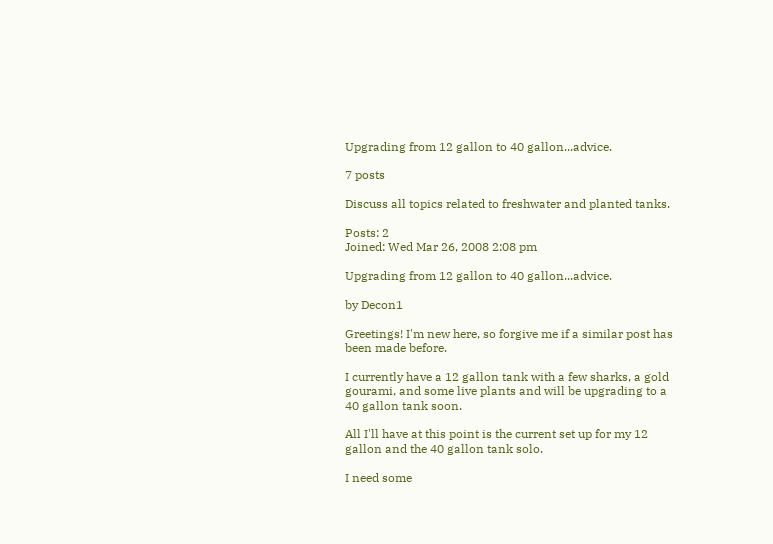Upgrading from 12 gallon to 40 gallon...advice.

7 posts

Discuss all topics related to freshwater and planted tanks.

Posts: 2
Joined: Wed Mar 26, 2008 2:08 pm

Upgrading from 12 gallon to 40 gallon...advice.

by Decon1

Greetings! I'm new here, so forgive me if a similar post has been made before.

I currently have a 12 gallon tank with a few sharks, a gold gourami, and some live plants and will be upgrading to a 40 gallon tank soon.

All I'll have at this point is the current set up for my 12 gallon and the 40 gallon tank solo.

I need some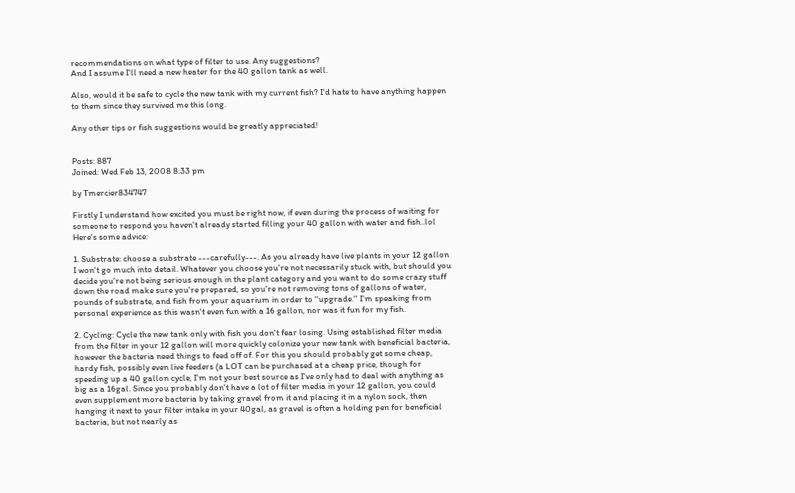recommendations on what type of filter to use. Any suggestions?
And I assume I'll need a new heater for the 40 gallon tank as well.

Also, would it be safe to cycle the new tank with my current fish? I'd hate to have anything happen to them since they survived me this long.

Any other tips or fish suggestions would be greatly appreciated!


Posts: 887
Joined: Wed Feb 13, 2008 8:33 pm

by Tmercier834747

Firstly I understand how excited you must be right now, if even during the process of waiting for someone to respond you haven't already started filling your 40 gallon with water and fish..lol Here's some advice:

1. Substrate: choose a substrate ---carefully---. As you already have live plants in your 12 gallon I won't go much into detail. Whatever you choose you're not necessarily stuck with, but should you decide you're not being serious enough in the plant category and you want to do some crazy stuff down the road make sure you're prepared, so you're not removing tons of gallons of water, pounds of substrate, and fish from your aquarium in order to ''upgrade.'' I'm speaking from personal experience as this wasn't even fun with a 16 gallon, nor was it fun for my fish.

2. Cycling: Cycle the new tank only with fish you don't fear losing. Using established filter media from the filter in your 12 gallon will more quickly colonize your new tank with beneficial bacteria, however the bacteria need things to feed off of. For this you should probably get some cheap, hardy fish, possibly even live feeders (a LOT can be purchased at a cheap price, though for speeding up a 40 gallon cycle, I'm not your best source as I've only had to deal with anything as big as a 16gal. Since you probably don't have a lot of filter media in your 12 gallon, you could even supplement more bacteria by taking gravel from it and placing it in a nylon sock, then hanging it next to your filter intake in your 40gal, as gravel is often a holding pen for beneficial bacteria, but not nearly as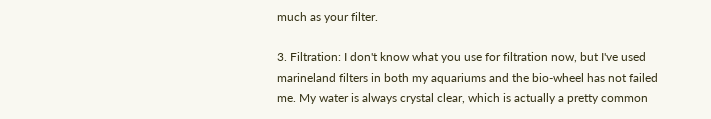much as your filter.

3. Filtration: I don't know what you use for filtration now, but I've used marineland filters in both my aquariums and the bio-wheel has not failed me. My water is always crystal clear, which is actually a pretty common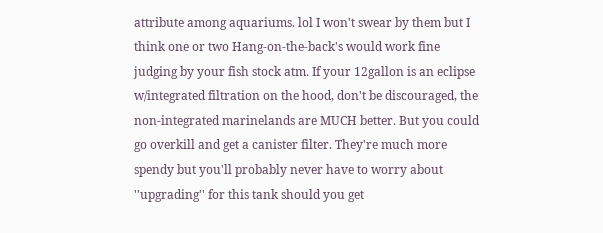attribute among aquariums. lol I won't swear by them but I think one or two Hang-on-the-back's would work fine judging by your fish stock atm. If your 12gallon is an eclipse w/integrated filtration on the hood, don't be discouraged, the non-integrated marinelands are MUCH better. But you could go overkill and get a canister filter. They're much more spendy but you'll probably never have to worry about ''upgrading'' for this tank should you get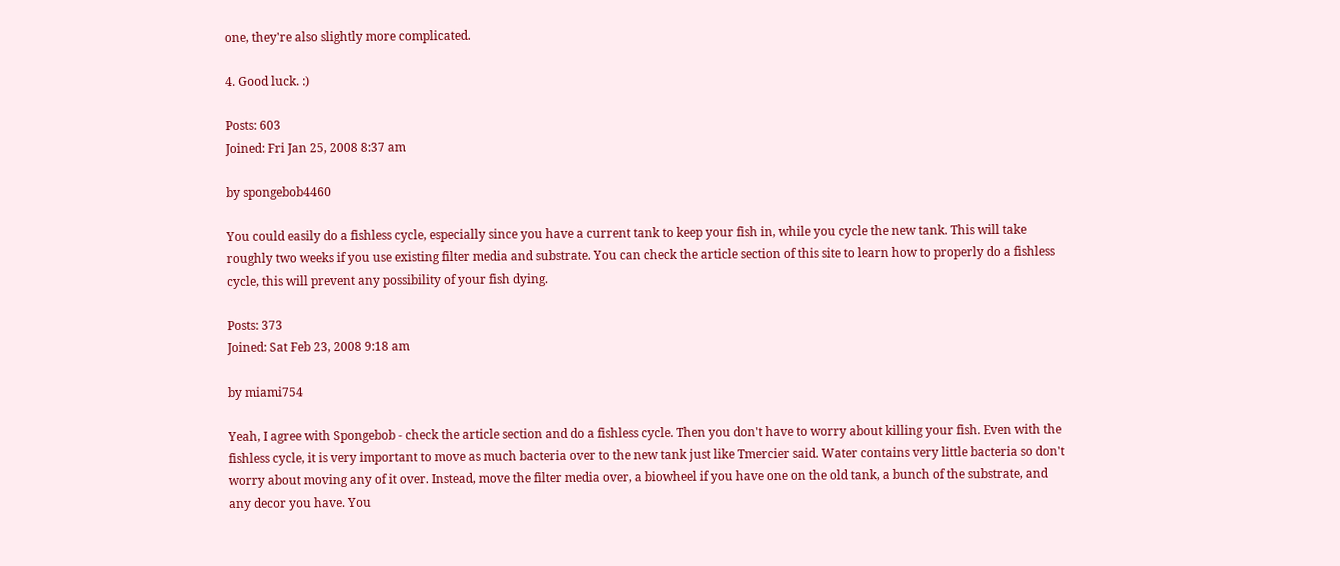one, they're also slightly more complicated.

4. Good luck. :)

Posts: 603
Joined: Fri Jan 25, 2008 8:37 am

by spongebob4460

You could easily do a fishless cycle, especially since you have a current tank to keep your fish in, while you cycle the new tank. This will take roughly two weeks if you use existing filter media and substrate. You can check the article section of this site to learn how to properly do a fishless cycle, this will prevent any possibility of your fish dying.

Posts: 373
Joined: Sat Feb 23, 2008 9:18 am

by miami754

Yeah, I agree with Spongebob - check the article section and do a fishless cycle. Then you don't have to worry about killing your fish. Even with the fishless cycle, it is very important to move as much bacteria over to the new tank just like Tmercier said. Water contains very little bacteria so don't worry about moving any of it over. Instead, move the filter media over, a biowheel if you have one on the old tank, a bunch of the substrate, and any decor you have. You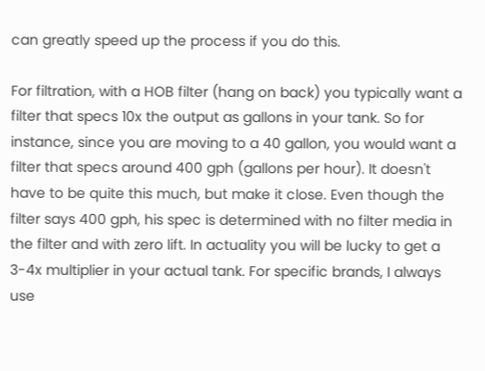can greatly speed up the process if you do this.

For filtration, with a HOB filter (hang on back) you typically want a filter that specs 10x the output as gallons in your tank. So for instance, since you are moving to a 40 gallon, you would want a filter that specs around 400 gph (gallons per hour). It doesn't have to be quite this much, but make it close. Even though the filter says 400 gph, his spec is determined with no filter media in the filter and with zero lift. In actuality you will be lucky to get a 3-4x multiplier in your actual tank. For specific brands, I always use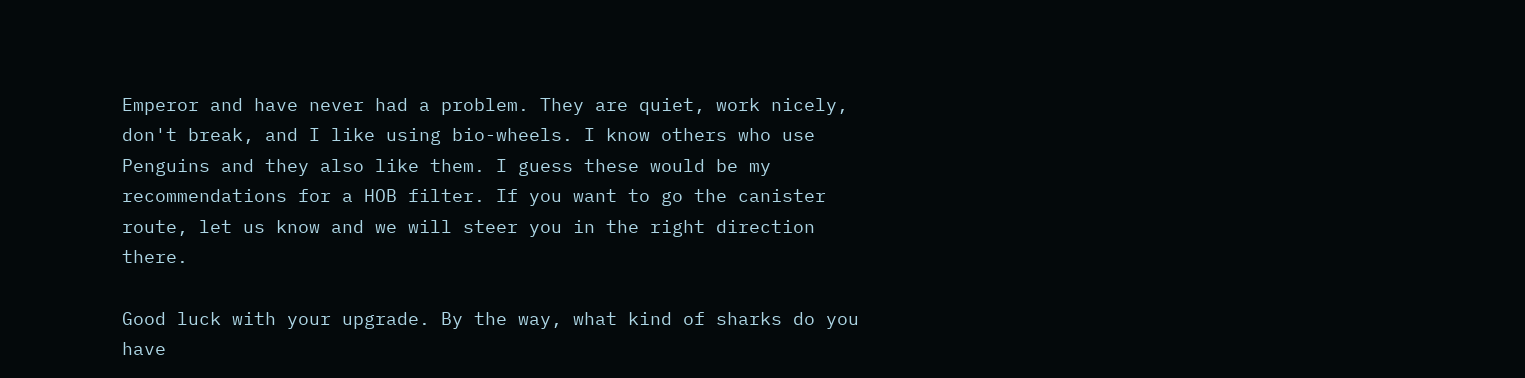Emperor and have never had a problem. They are quiet, work nicely, don't break, and I like using bio-wheels. I know others who use Penguins and they also like them. I guess these would be my recommendations for a HOB filter. If you want to go the canister route, let us know and we will steer you in the right direction there.

Good luck with your upgrade. By the way, what kind of sharks do you have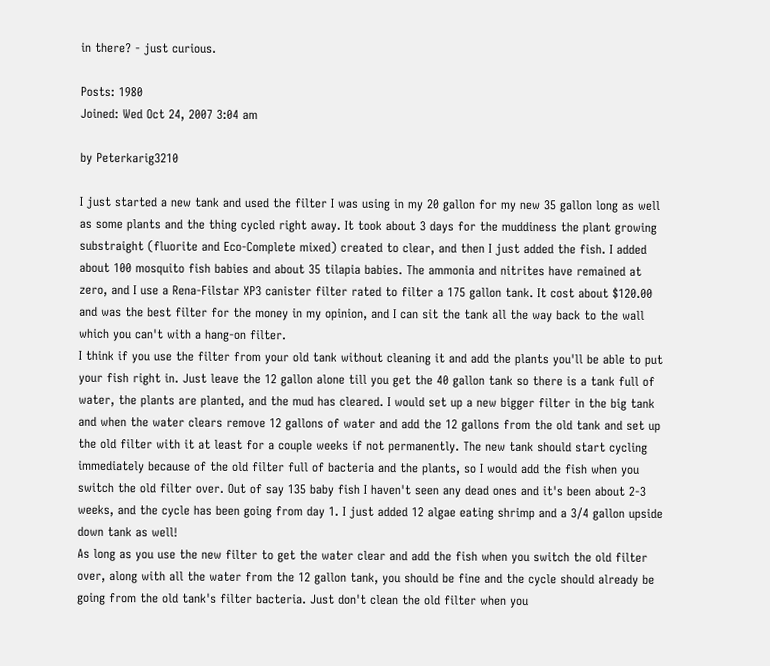in there? - just curious.

Posts: 1980
Joined: Wed Oct 24, 2007 3:04 am

by Peterkarig3210

I just started a new tank and used the filter I was using in my 20 gallon for my new 35 gallon long as well as some plants and the thing cycled right away. It took about 3 days for the muddiness the plant growing substraight (fluorite and Eco-Complete mixed) created to clear, and then I just added the fish. I added about 100 mosquito fish babies and about 35 tilapia babies. The ammonia and nitrites have remained at zero, and I use a Rena-Filstar XP3 canister filter rated to filter a 175 gallon tank. It cost about $120.00 and was the best filter for the money in my opinion, and I can sit the tank all the way back to the wall which you can't with a hang-on filter.
I think if you use the filter from your old tank without cleaning it and add the plants you'll be able to put your fish right in. Just leave the 12 gallon alone till you get the 40 gallon tank so there is a tank full of water, the plants are planted, and the mud has cleared. I would set up a new bigger filter in the big tank and when the water clears remove 12 gallons of water and add the 12 gallons from the old tank and set up the old filter with it at least for a couple weeks if not permanently. The new tank should start cycling immediately because of the old filter full of bacteria and the plants, so I would add the fish when you switch the old filter over. Out of say 135 baby fish I haven't seen any dead ones and it's been about 2-3 weeks, and the cycle has been going from day 1. I just added 12 algae eating shrimp and a 3/4 gallon upside down tank as well!
As long as you use the new filter to get the water clear and add the fish when you switch the old filter over, along with all the water from the 12 gallon tank, you should be fine and the cycle should already be going from the old tank's filter bacteria. Just don't clean the old filter when you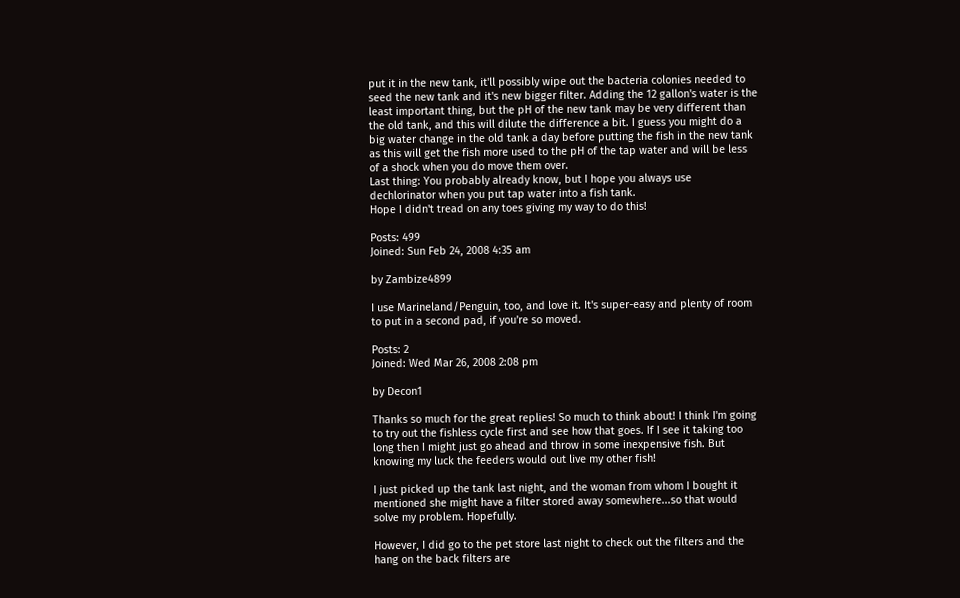put it in the new tank, it'll possibly wipe out the bacteria colonies needed to seed the new tank and it's new bigger filter. Adding the 12 gallon's water is the least important thing, but the pH of the new tank may be very different than the old tank, and this will dilute the difference a bit. I guess you might do a big water change in the old tank a day before putting the fish in the new tank as this will get the fish more used to the pH of the tap water and will be less of a shock when you do move them over.
Last thing: You probably already know, but I hope you always use dechlorinator when you put tap water into a fish tank.
Hope I didn't tread on any toes giving my way to do this!

Posts: 499
Joined: Sun Feb 24, 2008 4:35 am

by Zambize4899

I use Marineland/Penguin, too, and love it. It's super-easy and plenty of room to put in a second pad, if you're so moved.

Posts: 2
Joined: Wed Mar 26, 2008 2:08 pm

by Decon1

Thanks so much for the great replies! So much to think about! I think I'm going to try out the fishless cycle first and see how that goes. If I see it taking too long then I might just go ahead and throw in some inexpensive fish. But knowing my luck the feeders would out live my other fish!

I just picked up the tank last night, and the woman from whom I bought it mentioned she might have a filter stored away somewhere...so that would solve my problem. Hopefully.

However, I did go to the pet store last night to check out the filters and the hang on the back filters are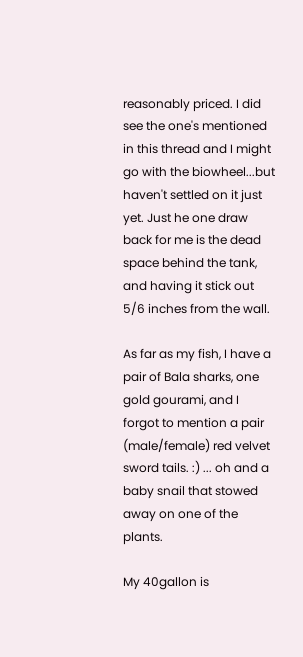reasonably priced. I did see the one's mentioned in this thread and I might go with the biowheel...but haven't settled on it just yet. Just he one draw back for me is the dead space behind the tank, and having it stick out 5/6 inches from the wall.

As far as my fish, I have a pair of Bala sharks, one gold gourami, and I forgot to mention a pair (male/female) red velvet sword tails. :) ... oh and a baby snail that stowed away on one of the plants.

My 40gallon is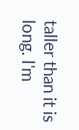taller than it is long. I'm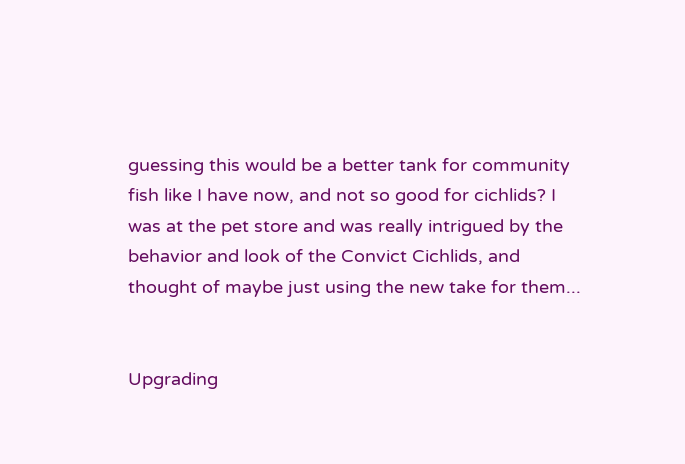guessing this would be a better tank for community fish like I have now, and not so good for cichlids? I was at the pet store and was really intrigued by the behavior and look of the Convict Cichlids, and thought of maybe just using the new take for them...


Upgrading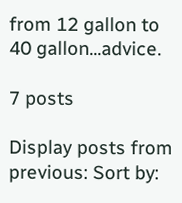from 12 gallon to 40 gallon...advice.

7 posts

Display posts from previous: Sort by: